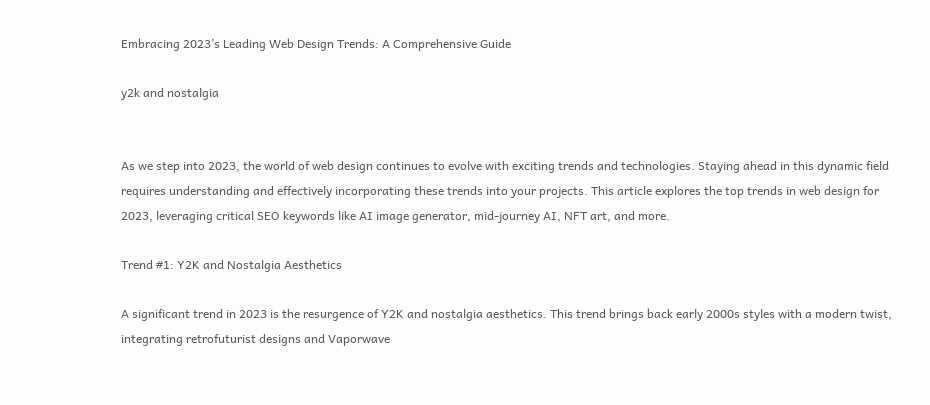Embracing 2023’s Leading Web Design Trends: A Comprehensive Guide

y2k and nostalgia


As we step into 2023, the world of web design continues to evolve with exciting trends and technologies. Staying ahead in this dynamic field requires understanding and effectively incorporating these trends into your projects. This article explores the top trends in web design for 2023, leveraging critical SEO keywords like AI image generator, mid-journey AI, NFT art, and more.

Trend #1: Y2K and Nostalgia Aesthetics

A significant trend in 2023 is the resurgence of Y2K and nostalgia aesthetics. This trend brings back early 2000s styles with a modern twist, integrating retrofuturist designs and Vaporwave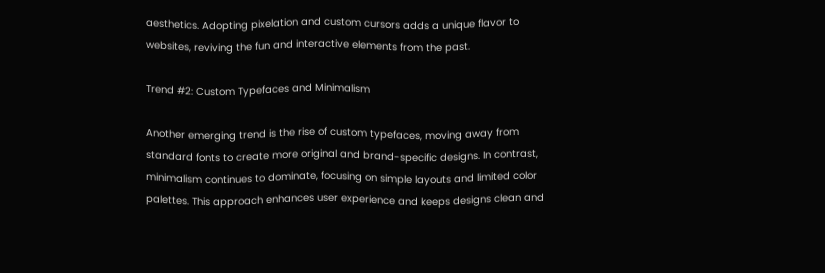aesthetics. Adopting pixelation and custom cursors adds a unique flavor to websites, reviving the fun and interactive elements from the past.

Trend #2: Custom Typefaces and Minimalism

Another emerging trend is the rise of custom typefaces, moving away from standard fonts to create more original and brand-specific designs. In contrast, minimalism continues to dominate, focusing on simple layouts and limited color palettes. This approach enhances user experience and keeps designs clean and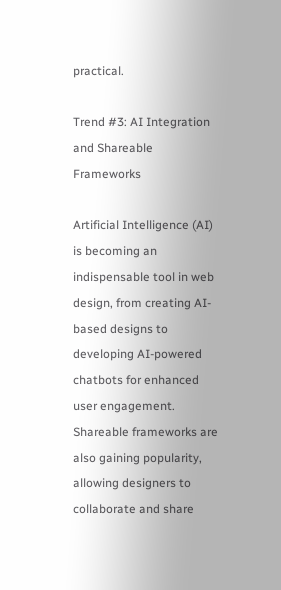practical.

Trend #3: AI Integration and Shareable Frameworks

Artificial Intelligence (AI) is becoming an indispensable tool in web design, from creating AI-based designs to developing AI-powered chatbots for enhanced user engagement. Shareable frameworks are also gaining popularity, allowing designers to collaborate and share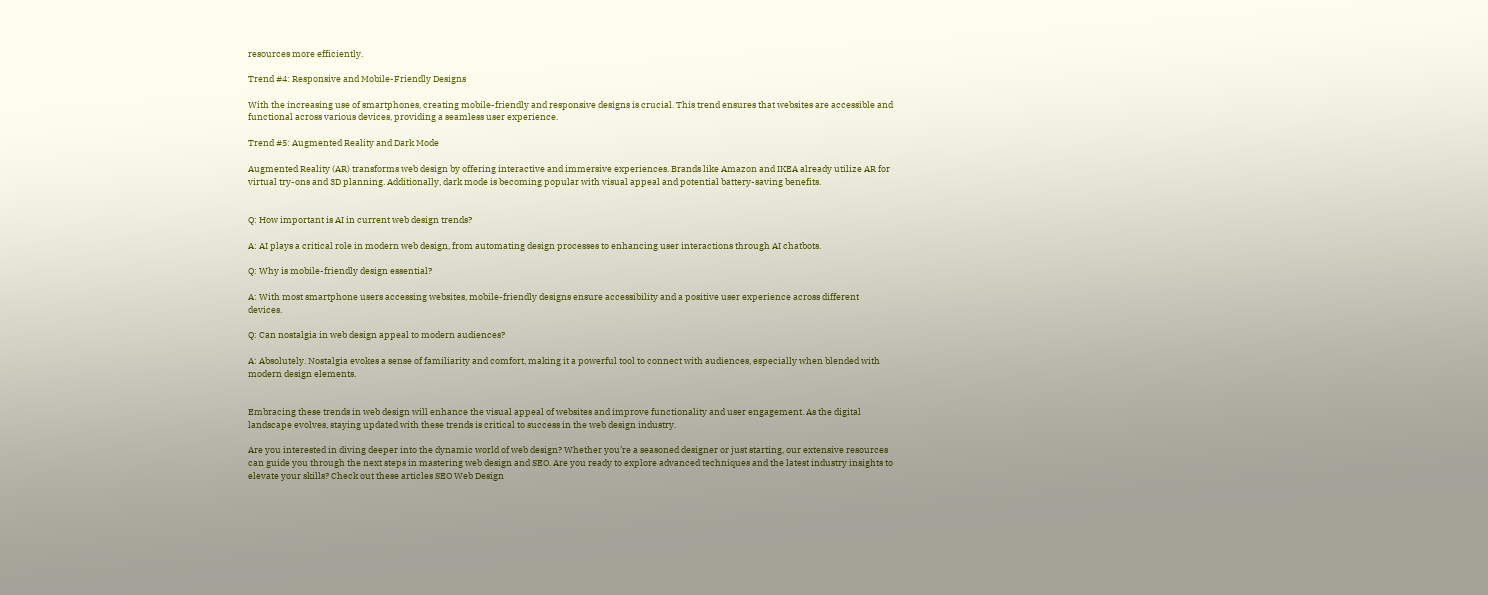resources more efficiently.

Trend #4: Responsive and Mobile-Friendly Designs

With the increasing use of smartphones, creating mobile-friendly and responsive designs is crucial. This trend ensures that websites are accessible and functional across various devices, providing a seamless user experience.

Trend #5: Augmented Reality and Dark Mode

Augmented Reality (AR) transforms web design by offering interactive and immersive experiences. Brands like Amazon and IKEA already utilize AR for virtual try-ons and 3D planning. Additionally, dark mode is becoming popular with visual appeal and potential battery-saving benefits.


Q: How important is AI in current web design trends?

A: AI plays a critical role in modern web design, from automating design processes to enhancing user interactions through AI chatbots.

Q: Why is mobile-friendly design essential?

A: With most smartphone users accessing websites, mobile-friendly designs ensure accessibility and a positive user experience across different devices.

Q: Can nostalgia in web design appeal to modern audiences?

A: Absolutely. Nostalgia evokes a sense of familiarity and comfort, making it a powerful tool to connect with audiences, especially when blended with modern design elements.


Embracing these trends in web design will enhance the visual appeal of websites and improve functionality and user engagement. As the digital landscape evolves, staying updated with these trends is critical to success in the web design industry.

Are you interested in diving deeper into the dynamic world of web design? Whether you’re a seasoned designer or just starting, our extensive resources can guide you through the next steps in mastering web design and SEO. Are you ready to explore advanced techniques and the latest industry insights to elevate your skills? Check out these articles SEO Web Design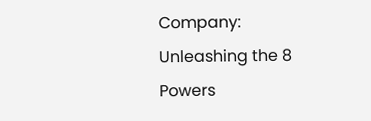Company: Unleashing the 8 Powers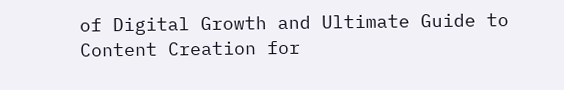of Digital Growth and Ultimate Guide to Content Creation for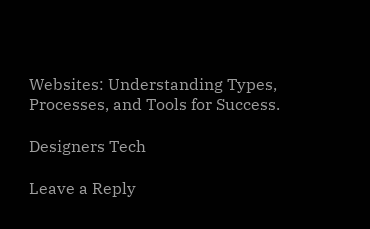Websites: Understanding Types, Processes, and Tools for Success.

Designers Tech

Leave a Reply